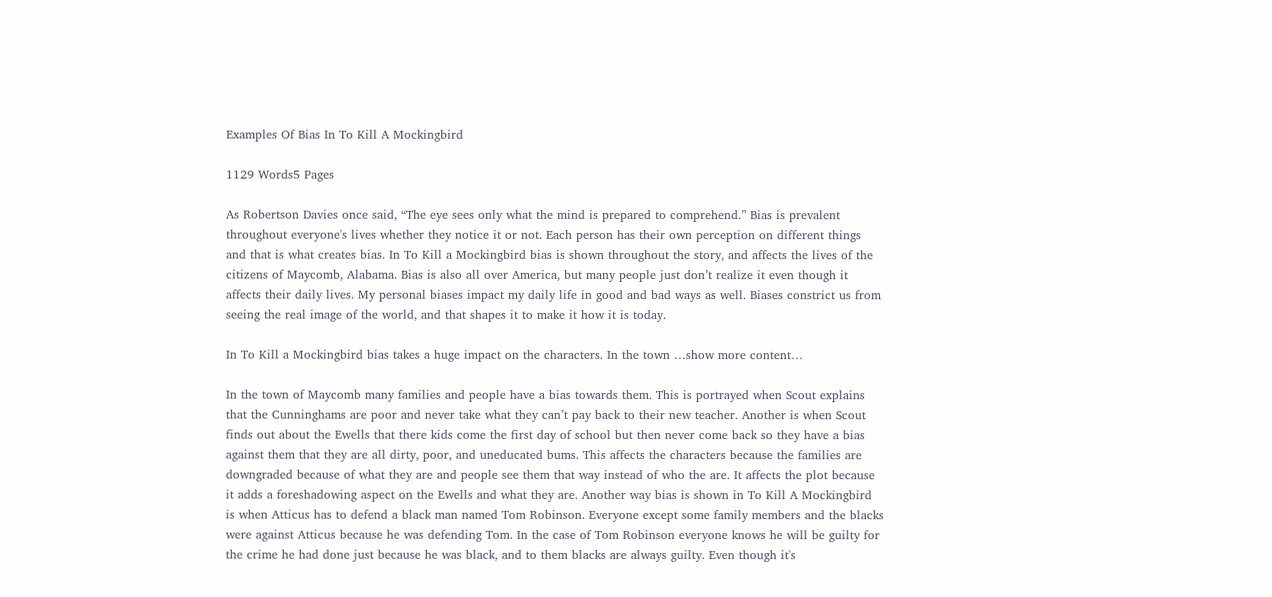Examples Of Bias In To Kill A Mockingbird

1129 Words5 Pages

As Robertson Davies once said, “The eye sees only what the mind is prepared to comprehend.” Bias is prevalent throughout everyone's lives whether they notice it or not. Each person has their own perception on different things and that is what creates bias. In To Kill a Mockingbird bias is shown throughout the story, and affects the lives of the citizens of Maycomb, Alabama. Bias is also all over America, but many people just don’t realize it even though it affects their daily lives. My personal biases impact my daily life in good and bad ways as well. Biases constrict us from seeing the real image of the world, and that shapes it to make it how it is today.

In To Kill a Mockingbird bias takes a huge impact on the characters. In the town …show more content…

In the town of Maycomb many families and people have a bias towards them. This is portrayed when Scout explains that the Cunninghams are poor and never take what they can’t pay back to their new teacher. Another is when Scout finds out about the Ewells that there kids come the first day of school but then never come back so they have a bias against them that they are all dirty, poor, and uneducated bums. This affects the characters because the families are downgraded because of what they are and people see them that way instead of who the are. It affects the plot because it adds a foreshadowing aspect on the Ewells and what they are. Another way bias is shown in To Kill A Mockingbird is when Atticus has to defend a black man named Tom Robinson. Everyone except some family members and the blacks were against Atticus because he was defending Tom. In the case of Tom Robinson everyone knows he will be guilty for the crime he had done just because he was black, and to them blacks are always guilty. Even though it's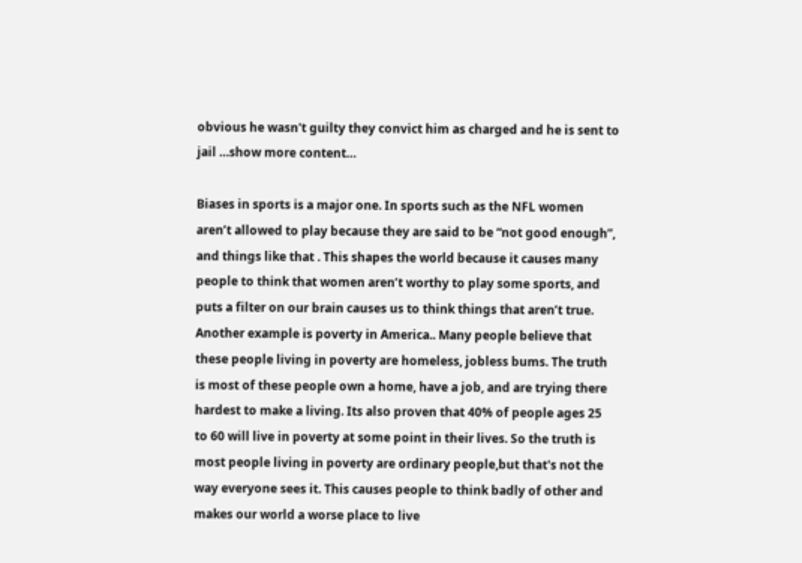obvious he wasn't guilty they convict him as charged and he is sent to jail …show more content…

Biases in sports is a major one. In sports such as the NFL women aren’t allowed to play because they are said to be “not good enough”, and things like that . This shapes the world because it causes many people to think that women aren’t worthy to play some sports, and puts a filter on our brain causes us to think things that aren’t true. Another example is poverty in America.. Many people believe that these people living in poverty are homeless, jobless bums. The truth is most of these people own a home, have a job, and are trying there hardest to make a living. Its also proven that 40% of people ages 25 to 60 will live in poverty at some point in their lives. So the truth is most people living in poverty are ordinary people,but that's not the way everyone sees it. This causes people to think badly of other and makes our world a worse place to live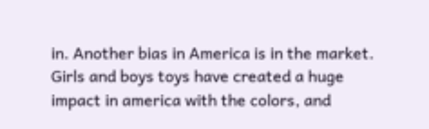in. Another bias in America is in the market. Girls and boys toys have created a huge impact in america with the colors, and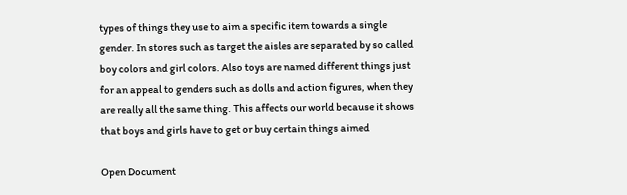types of things they use to aim a specific item towards a single gender. In stores such as target the aisles are separated by so called boy colors and girl colors. Also toys are named different things just for an appeal to genders such as dolls and action figures, when they are really all the same thing. This affects our world because it shows that boys and girls have to get or buy certain things aimed

Open Document